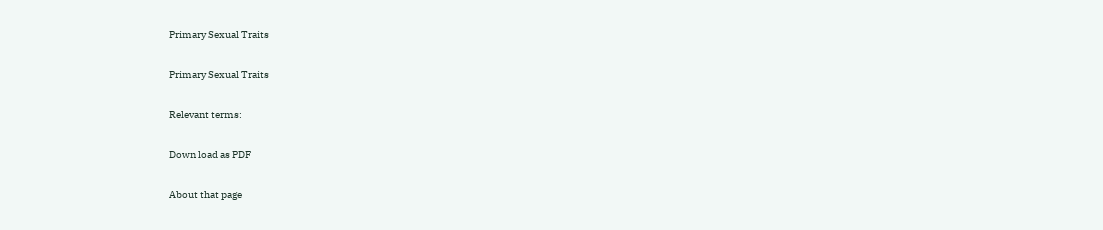Primary Sexual Traits

Primary Sexual Traits

Relevant terms:

Down load as PDF

About that page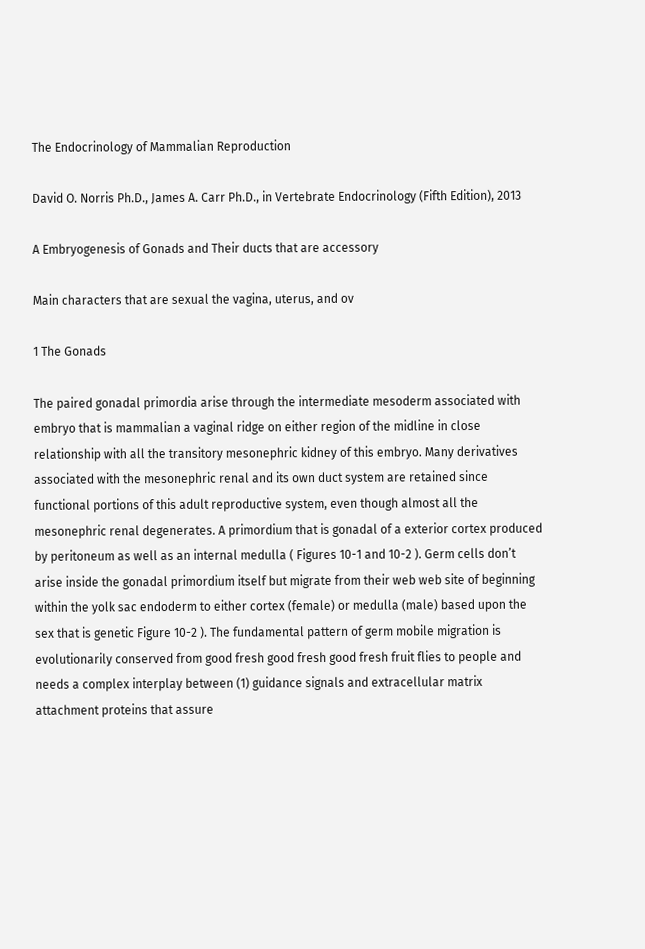The Endocrinology of Mammalian Reproduction

David O. Norris Ph.D., James A. Carr Ph.D., in Vertebrate Endocrinology (Fifth Edition), 2013

A Embryogenesis of Gonads and Their ducts that are accessory

Main characters that are sexual the vagina, uterus, and ov

1 The Gonads

The paired gonadal primordia arise through the intermediate mesoderm associated with embryo that is mammalian a vaginal ridge on either region of the midline in close relationship with all the transitory mesonephric kidney of this embryo. Many derivatives associated with the mesonephric renal and its own duct system are retained since functional portions of this adult reproductive system, even though almost all the mesonephric renal degenerates. A primordium that is gonadal of a exterior cortex produced by peritoneum as well as an internal medulla ( Figures 10-1 and 10-2 ). Germ cells don’t arise inside the gonadal primordium itself but migrate from their web web site of beginning within the yolk sac endoderm to either cortex (female) or medulla (male) based upon the sex that is genetic Figure 10-2 ). The fundamental pattern of germ mobile migration is evolutionarily conserved from good fresh good fresh good fresh fruit flies to people and needs a complex interplay between (1) guidance signals and extracellular matrix attachment proteins that assure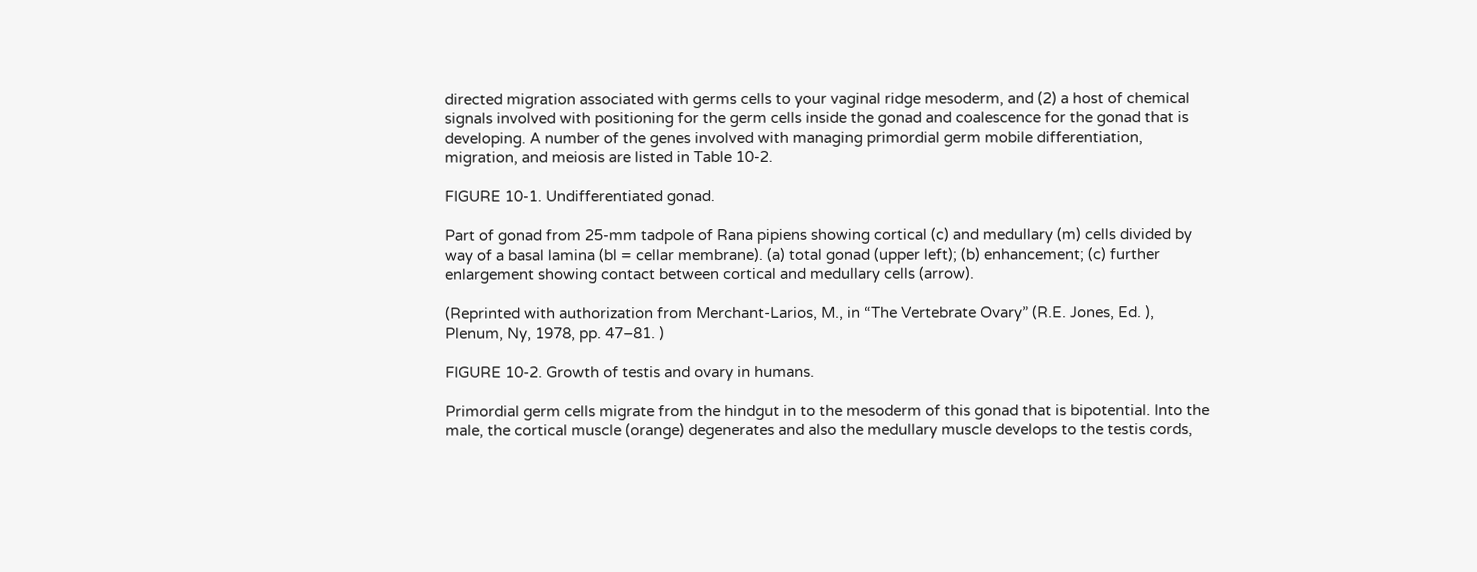directed migration associated with germs cells to your vaginal ridge mesoderm, and (2) a host of chemical signals involved with positioning for the germ cells inside the gonad and coalescence for the gonad that is developing. A number of the genes involved with managing primordial germ mobile differentiation, migration, and meiosis are listed in Table 10-2.

FIGURE 10-1. Undifferentiated gonad.

Part of gonad from 25-mm tadpole of Rana pipiens showing cortical (c) and medullary (m) cells divided by way of a basal lamina (bl = cellar membrane). (a) total gonad (upper left); (b) enhancement; (c) further enlargement showing contact between cortical and medullary cells (arrow).

(Reprinted with authorization from Merchant-Larios, M., in “The Vertebrate Ovary” (R.E. Jones, Ed. ), Plenum, Ny, 1978, pp. 47–81. )

FIGURE 10-2. Growth of testis and ovary in humans.

Primordial germ cells migrate from the hindgut in to the mesoderm of this gonad that is bipotential. Into the male, the cortical muscle (orange) degenerates and also the medullary muscle develops to the testis cords,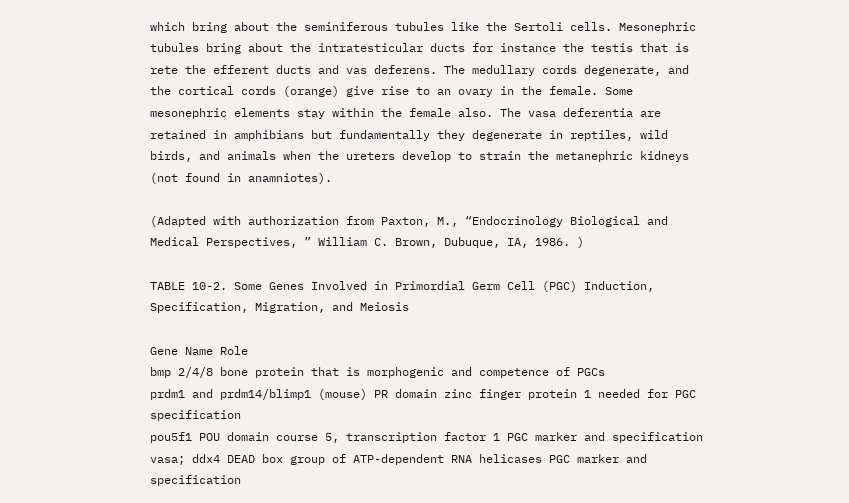which bring about the seminiferous tubules like the Sertoli cells. Mesonephric tubules bring about the intratesticular ducts for instance the testis that is rete the efferent ducts and vas deferens. The medullary cords degenerate, and the cortical cords (orange) give rise to an ovary in the female. Some mesonephric elements stay within the female also. The vasa deferentia are retained in amphibians but fundamentally they degenerate in reptiles, wild birds, and animals when the ureters develop to strain the metanephric kidneys (not found in anamniotes).

(Adapted with authorization from Paxton, M., “Endocrinology Biological and Medical Perspectives, ” William C. Brown, Dubuque, IA, 1986. )

TABLE 10-2. Some Genes Involved in Primordial Germ Cell (PGC) Induction, Specification, Migration, and Meiosis

Gene Name Role
bmp 2/4/8 bone protein that is morphogenic and competence of PGCs
prdm1 and prdm14/blimp1 (mouse) PR domain zinc finger protein 1 needed for PGC specification
pou5f1 POU domain course 5, transcription factor 1 PGC marker and specification
vasa; ddx4 DEAD box group of ATP-dependent RNA helicases PGC marker and specification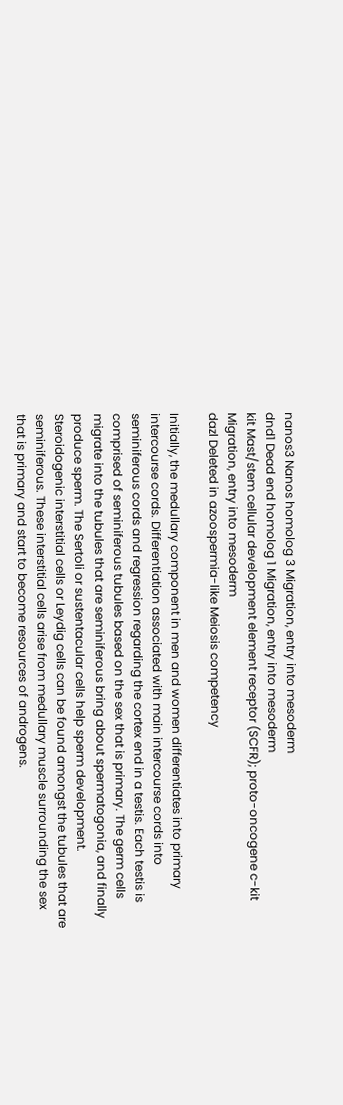nanos3 Nanos homolog 3 Migration, entry into mesoderm
dnd1 Dead end homolog 1 Migration, entry into mesoderm
kit Mast/stem cellular development element receptor (SCFR); proto-oncogene c-kit Migration, entry into mesoderm
dazl Deleted in azoospermia-like Meiosis competency

Initially, the medullary component in men and women differentiates into primary intercourse cords. Differentiation associated with main intercourse cords into seminiferous cords and regression regarding the cortex end in a testis. Each testis is comprised of seminiferous tubules based on the sex that is primary. The germ cells migrate into the tubules that are seminiferous bring about spermatogonia, and finally produce sperm. The Sertoli or sustentacular cells help sperm development. Steroidogenic interstitial cells or Leydig cells can be found amongst the tubules that are seminiferous. These interstitial cells arise from medullary muscle surrounding the sex that is primary and start to become resources of androgens.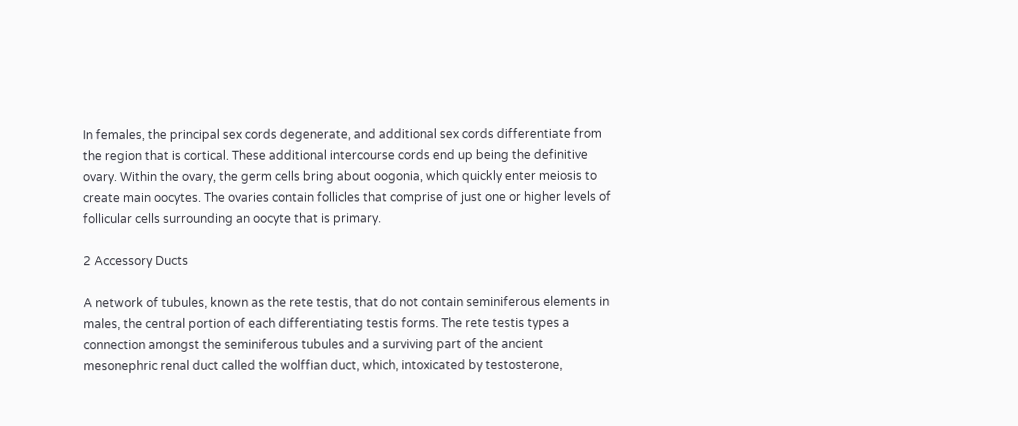In females, the principal sex cords degenerate, and additional sex cords differentiate from the region that is cortical. These additional intercourse cords end up being the definitive ovary. Within the ovary, the germ cells bring about oogonia, which quickly enter meiosis to create main oocytes. The ovaries contain follicles that comprise of just one or higher levels of follicular cells surrounding an oocyte that is primary.

2 Accessory Ducts

A network of tubules, known as the rete testis, that do not contain seminiferous elements in males, the central portion of each differentiating testis forms. The rete testis types a connection amongst the seminiferous tubules and a surviving part of the ancient mesonephric renal duct called the wolffian duct, which, intoxicated by testosterone,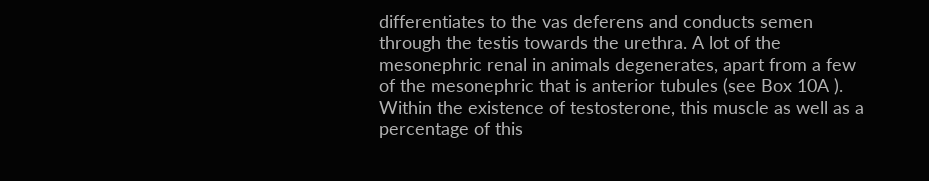differentiates to the vas deferens and conducts semen through the testis towards the urethra. A lot of the mesonephric renal in animals degenerates, apart from a few of the mesonephric that is anterior tubules (see Box 10A ). Within the existence of testosterone, this muscle as well as a percentage of this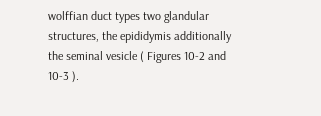wolffian duct types two glandular structures, the epididymis additionally the seminal vesicle ( Figures 10-2 and 10-3 ).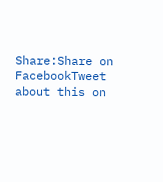Share:Share on FacebookTweet about this on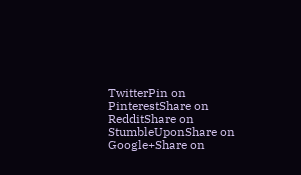TwitterPin on PinterestShare on RedditShare on StumbleUponShare on Google+Share on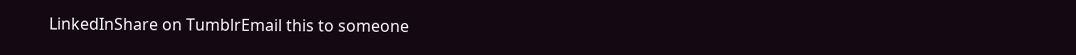LinkedInShare on TumblrEmail this to someone